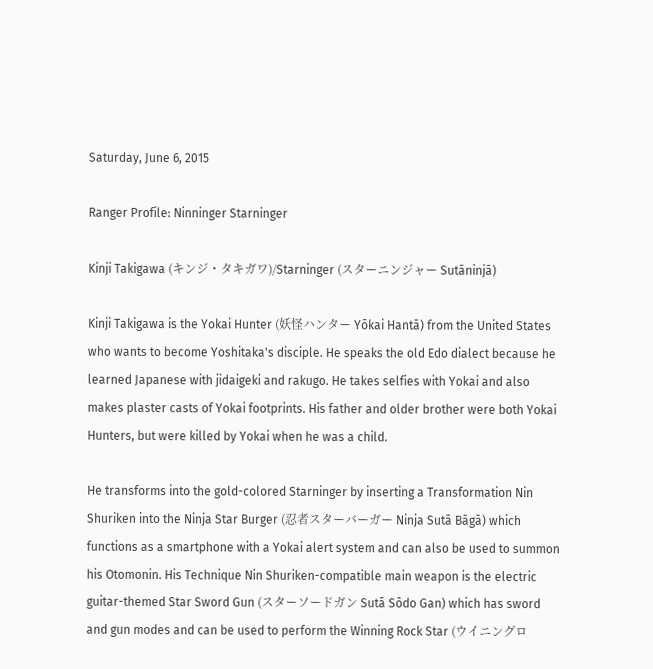Saturday, June 6, 2015

Ranger Profile: Ninninger Starninger

Kinji Takigawa (キンジ・タキガワ)/Starninger (スターニンジャー Sutāninjā)

Kinji Takigawa is the Yokai Hunter (妖怪ハンター Yōkai Hantā) from the United States who wants to become Yoshitaka's disciple. He speaks the old Edo dialect because he learned Japanese with jidaigeki and rakugo. He takes selfies with Yokai and also makes plaster casts of Yokai footprints. His father and older brother were both Yokai Hunters, but were killed by Yokai when he was a child.

He transforms into the gold-colored Starninger by inserting a Transformation Nin Shuriken into the Ninja Star Burger (忍者スターバーガー Ninja Sutā Bāgā) which functions as a smartphone with a Yokai alert system and can also be used to summon his Otomonin. His Technique Nin Shuriken-compatible main weapon is the electric guitar-themed Star Sword Gun (スターソードガン Sutā Sōdo Gan) which has sword and gun modes and can be used to perform the Winning Rock Star (ウイニングロ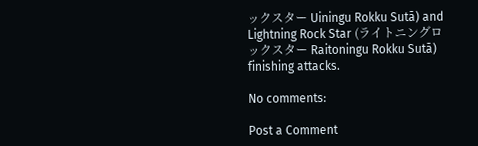ックスター Uiningu Rokku Sutā) and Lightning Rock Star (ライトニングロックスター Raitoningu Rokku Sutā) finishing attacks.

No comments:

Post a Comment